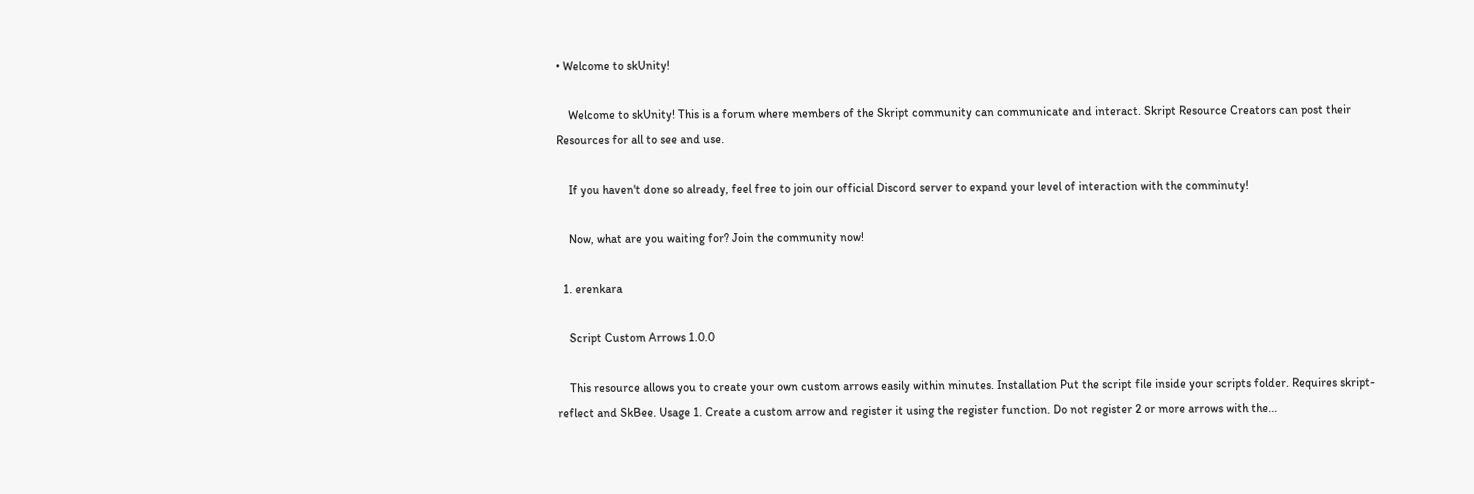• Welcome to skUnity!

    Welcome to skUnity! This is a forum where members of the Skript community can communicate and interact. Skript Resource Creators can post their Resources for all to see and use.

    If you haven't done so already, feel free to join our official Discord server to expand your level of interaction with the comminuty!

    Now, what are you waiting for? Join the community now!

  1. erenkara

    Script Custom Arrows 1.0.0

    This resource allows you to create your own custom arrows easily within minutes. Installation Put the script file inside your scripts folder. Requires skript-reflect and SkBee. Usage 1. Create a custom arrow and register it using the register function. Do not register 2 or more arrows with the...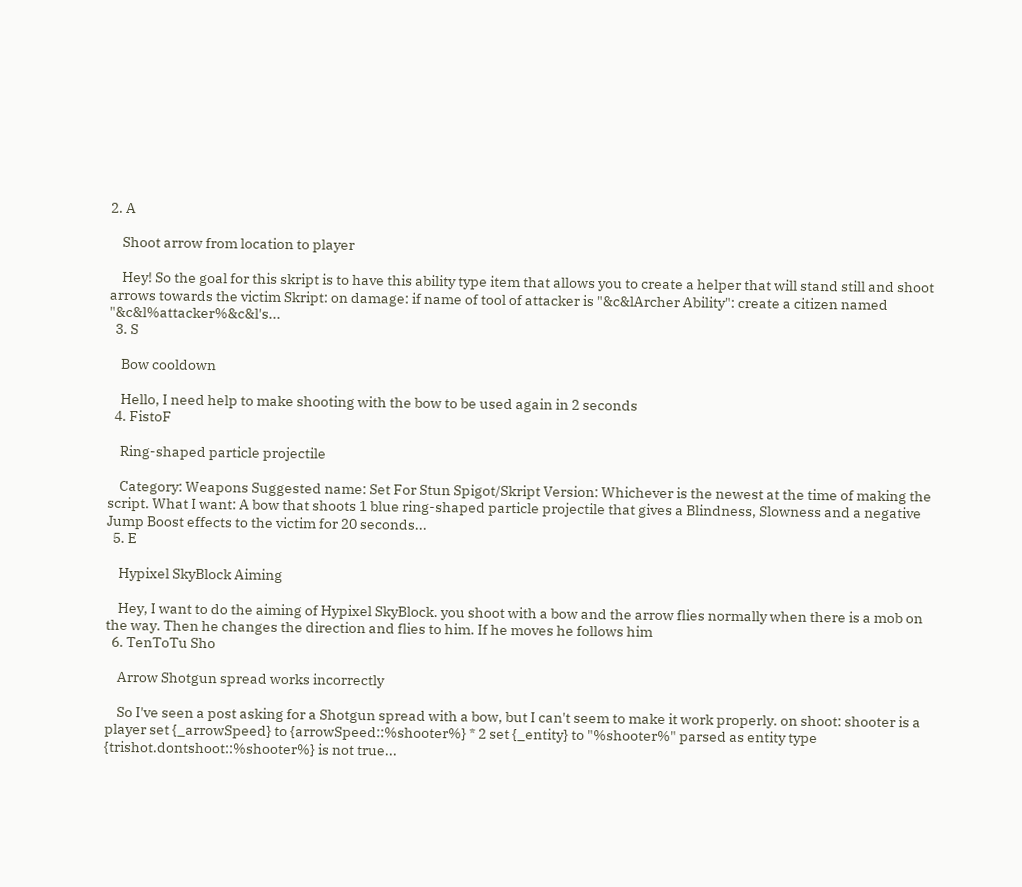2. A

    Shoot arrow from location to player

    Hey! So the goal for this skript is to have this ability type item that allows you to create a helper that will stand still and shoot arrows towards the victim Skript: on damage: if name of tool of attacker is "&c&lArcher Ability": create a citizen named "&c&l%attacker%&c&l's...
  3. S

    Bow cooldown

    Hello, I need help to make shooting with the bow to be used again in 2 seconds
  4. FistoF

    Ring-shaped particle projectile

    Category: Weapons Suggested name: Set For Stun Spigot/Skript Version: Whichever is the newest at the time of making the script. What I want: A bow that shoots 1 blue ring-shaped particle projectile that gives a Blindness, Slowness and a negative Jump Boost effects to the victim for 20 seconds...
  5. E

    Hypixel SkyBlock Aiming

    Hey, I want to do the aiming of Hypixel SkyBlock. you shoot with a bow and the arrow flies normally when there is a mob on the way. Then he changes the direction and flies to him. If he moves he follows him
  6. TenToTu Sho

    Arrow Shotgun spread works incorrectly

    So I've seen a post asking for a Shotgun spread with a bow, but I can't seem to make it work properly. on shoot: shooter is a player set {_arrowSpeed} to {arrowSpeed::%shooter%} * 2 set {_entity} to "%shooter%" parsed as entity type {trishot.dontshoot::%shooter%} is not true...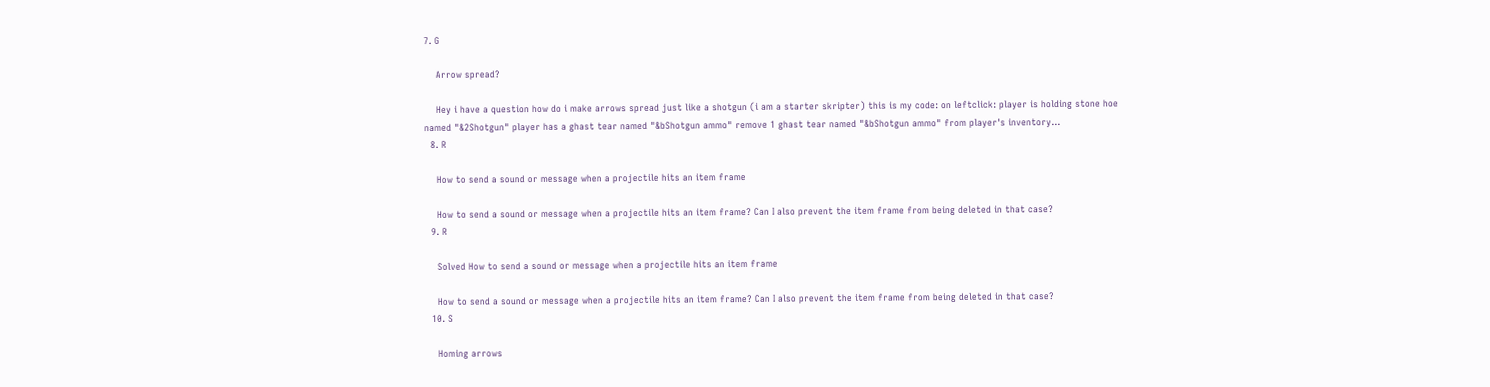7. G

    Arrow spread?

    Hey i have a question how do i make arrows spread just like a shotgun (i am a starter skripter) this is my code: on leftclick: player is holding stone hoe named "&2Shotgun" player has a ghast tear named "&bShotgun ammo" remove 1 ghast tear named "&bShotgun ammo" from player's inventory...
  8. R

    How to send a sound or message when a projectile hits an item frame

    How to send a sound or message when a projectile hits an item frame? Can I also prevent the item frame from being deleted in that case?
  9. R

    Solved How to send a sound or message when a projectile hits an item frame

    How to send a sound or message when a projectile hits an item frame? Can I also prevent the item frame from being deleted in that case?
  10. S

    Homing arrows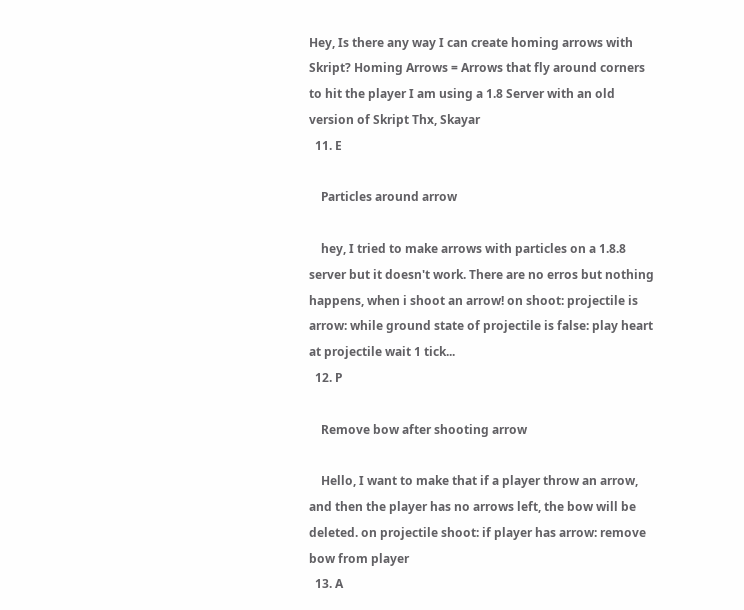Hey, Is there any way I can create homing arrows with Skript? Homing Arrows = Arrows that fly around corners to hit the player I am using a 1.8 Server with an old version of Skript Thx, Skayar
  11. E

    Particles around arrow

    hey, I tried to make arrows with particles on a 1.8.8 server but it doesn't work. There are no erros but nothing happens, when i shoot an arrow! on shoot: projectile is arrow: while ground state of projectile is false: play heart at projectile wait 1 tick...
  12. P

    Remove bow after shooting arrow

    Hello, I want to make that if a player throw an arrow, and then the player has no arrows left, the bow will be deleted. on projectile shoot: if player has arrow: remove bow from player
  13. A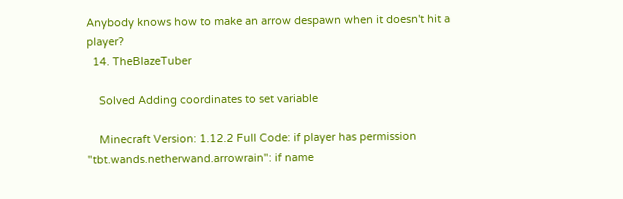Anybody knows how to make an arrow despawn when it doesn't hit a player?
  14. TheBlazeTuber

    Solved Adding coordinates to set variable

    Minecraft Version: 1.12.2 Full Code: if player has permission "tbt.wands.netherwand.arrowrain": if name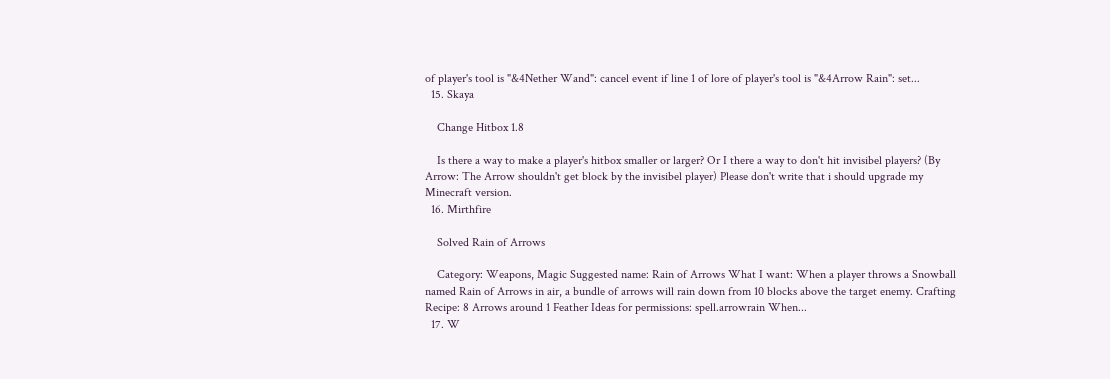of player's tool is "&4Nether Wand": cancel event if line 1 of lore of player's tool is "&4Arrow Rain": set...
  15. Skaya

    Change Hitbox 1.8

    Is there a way to make a player's hitbox smaller or larger? Or I there a way to don't hit invisibel players? (By Arrow: The Arrow shouldn't get block by the invisibel player) Please don't write that i should upgrade my Minecraft version.
  16. Mirthfire

    Solved Rain of Arrows

    Category: Weapons, Magic Suggested name: Rain of Arrows What I want: When a player throws a Snowball named Rain of Arrows in air, a bundle of arrows will rain down from 10 blocks above the target enemy. Crafting Recipe: 8 Arrows around 1 Feather Ideas for permissions: spell.arrowrain When...
  17. W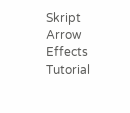Skript Arrow Effects Tutorial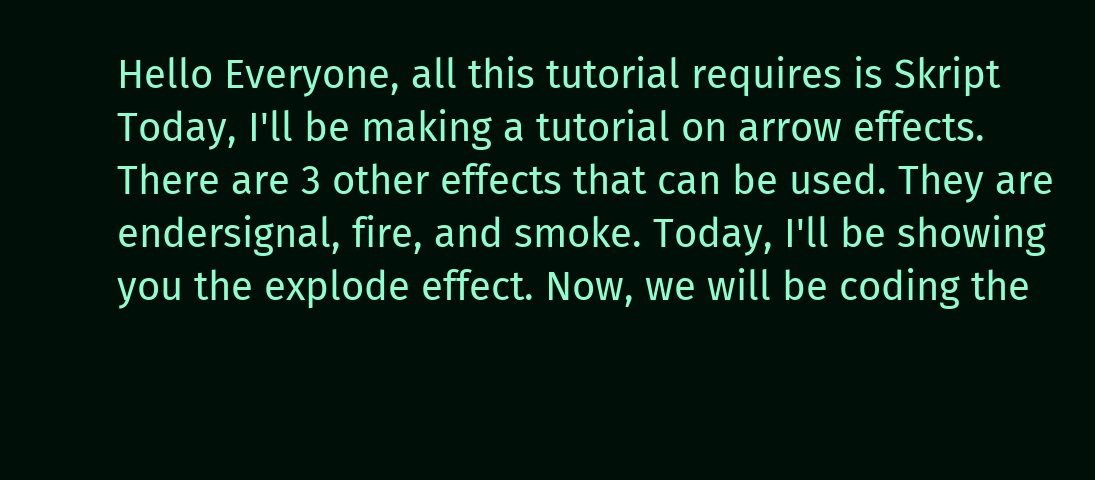Hello Everyone, all this tutorial requires is Skript Today, I'll be making a tutorial on arrow effects. There are 3 other effects that can be used. They are endersignal, fire, and smoke. Today, I'll be showing you the explode effect. Now, we will be coding the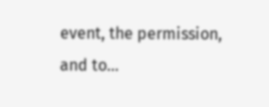event, the permission, and to...